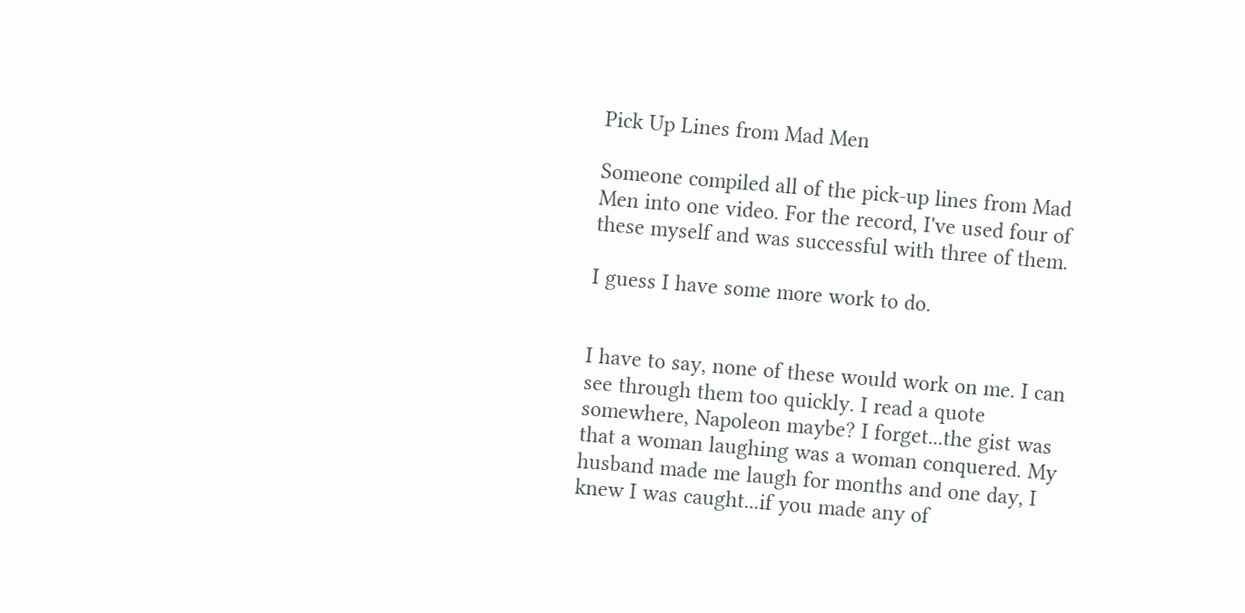Pick Up Lines from Mad Men

Someone compiled all of the pick-up lines from Mad Men into one video. For the record, I've used four of these myself and was successful with three of them.

I guess I have some more work to do.


I have to say, none of these would work on me. I can see through them too quickly. I read a quote somewhere, Napoleon maybe? I forget...the gist was that a woman laughing was a woman conquered. My husband made me laugh for months and one day, I knew I was caught...if you made any of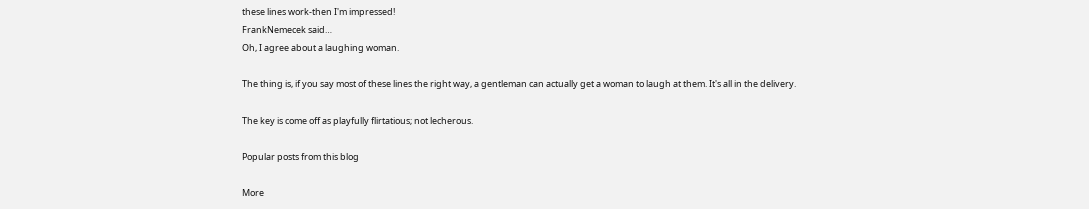these lines work-then I'm impressed!
FrankNemecek said…
Oh, I agree about a laughing woman.

The thing is, if you say most of these lines the right way, a gentleman can actually get a woman to laugh at them. It's all in the delivery.

The key is come off as playfully flirtatious; not lecherous.

Popular posts from this blog

More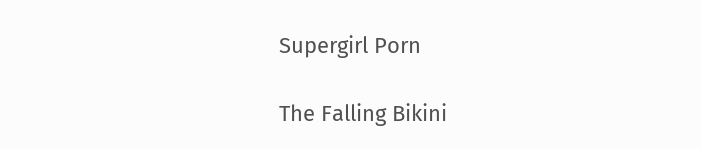Supergirl Porn

The Falling Bikini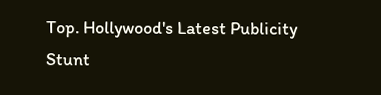Top. Hollywood's Latest Publicity Stunt